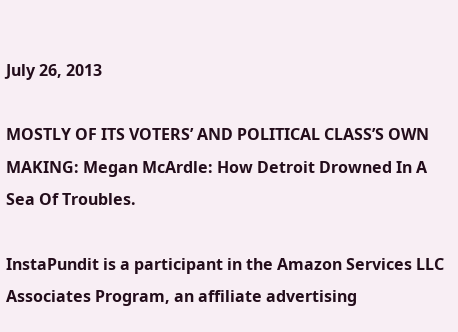July 26, 2013

MOSTLY OF ITS VOTERS’ AND POLITICAL CLASS’S OWN MAKING: Megan McArdle: How Detroit Drowned In A Sea Of Troubles.

InstaPundit is a participant in the Amazon Services LLC Associates Program, an affiliate advertising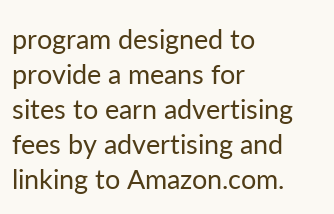program designed to provide a means for sites to earn advertising fees by advertising and linking to Amazon.com.